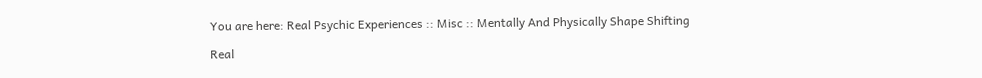You are here: Real Psychic Experiences :: Misc :: Mentally And Physically Shape Shifting

Real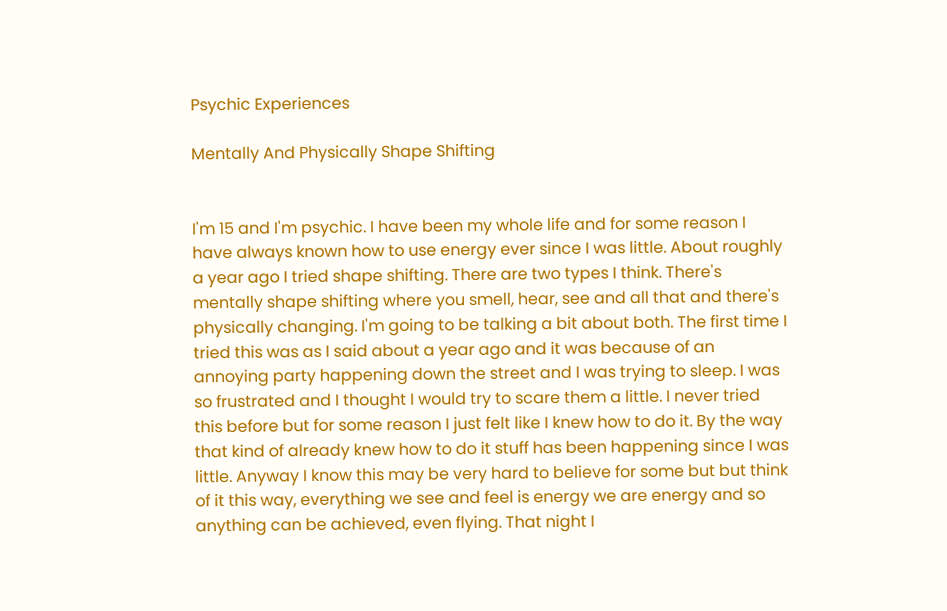Psychic Experiences

Mentally And Physically Shape Shifting


I'm 15 and I'm psychic. I have been my whole life and for some reason I have always known how to use energy ever since I was little. About roughly a year ago I tried shape shifting. There are two types I think. There's mentally shape shifting where you smell, hear, see and all that and there's physically changing. I'm going to be talking a bit about both. The first time I tried this was as I said about a year ago and it was because of an annoying party happening down the street and I was trying to sleep. I was so frustrated and I thought I would try to scare them a little. I never tried this before but for some reason I just felt like I knew how to do it. By the way that kind of already knew how to do it stuff has been happening since I was little. Anyway I know this may be very hard to believe for some but but think of it this way, everything we see and feel is energy we are energy and so anything can be achieved, even flying. That night I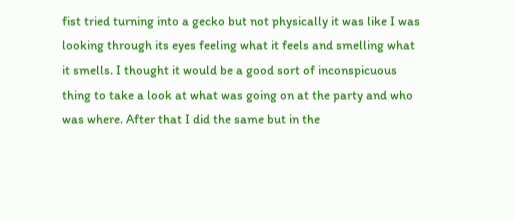fist tried turning into a gecko but not physically it was like I was looking through its eyes feeling what it feels and smelling what it smells. I thought it would be a good sort of inconspicuous thing to take a look at what was going on at the party and who was where. After that I did the same but in the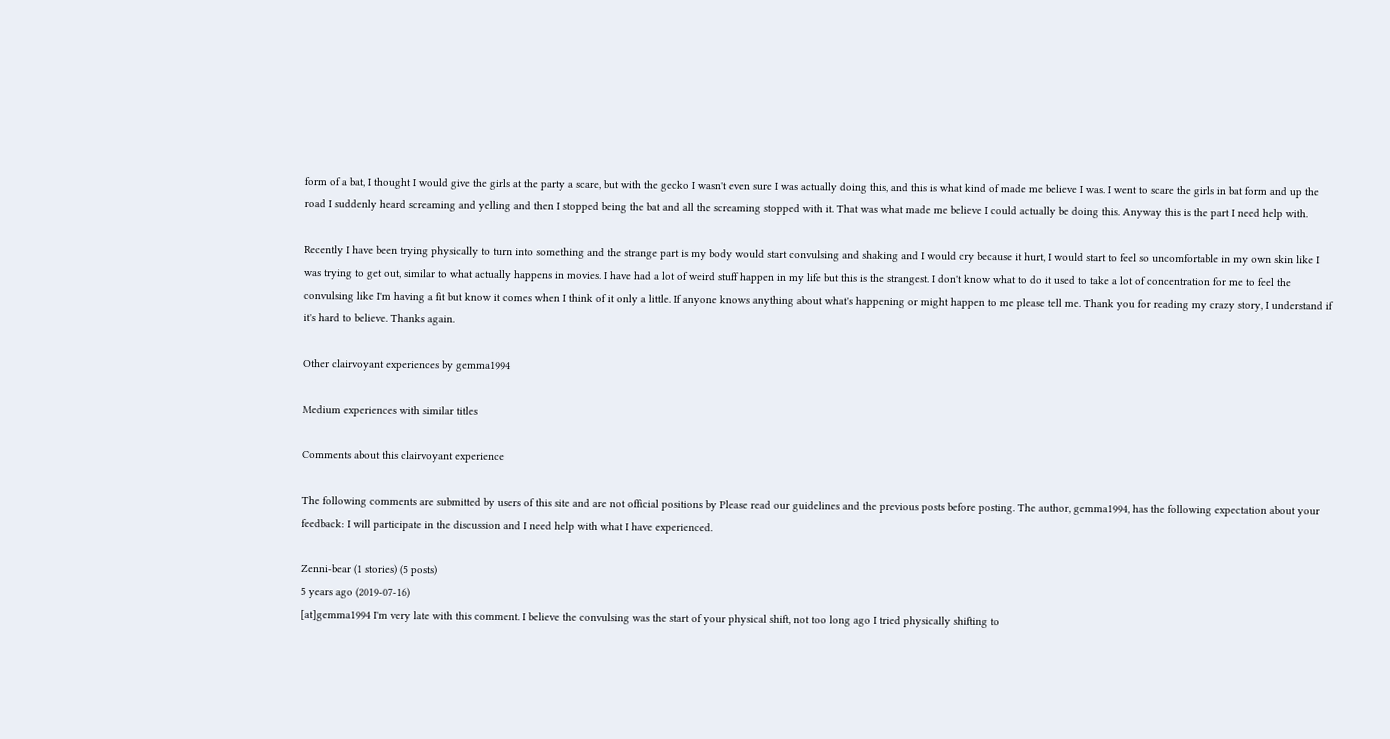form of a bat, I thought I would give the girls at the party a scare, but with the gecko I wasn't even sure I was actually doing this, and this is what kind of made me believe I was. I went to scare the girls in bat form and up the road I suddenly heard screaming and yelling and then I stopped being the bat and all the screaming stopped with it. That was what made me believe I could actually be doing this. Anyway this is the part I need help with.

Recently I have been trying physically to turn into something and the strange part is my body would start convulsing and shaking and I would cry because it hurt, I would start to feel so uncomfortable in my own skin like I was trying to get out, similar to what actually happens in movies. I have had a lot of weird stuff happen in my life but this is the strangest. I don't know what to do it used to take a lot of concentration for me to feel the convulsing like I'm having a fit but know it comes when I think of it only a little. If anyone knows anything about what's happening or might happen to me please tell me. Thank you for reading my crazy story, I understand if it's hard to believe. Thanks again.

Other clairvoyant experiences by gemma1994

Medium experiences with similar titles

Comments about this clairvoyant experience

The following comments are submitted by users of this site and are not official positions by Please read our guidelines and the previous posts before posting. The author, gemma1994, has the following expectation about your feedback: I will participate in the discussion and I need help with what I have experienced.

Zenni-bear (1 stories) (5 posts)
5 years ago (2019-07-16)
[at]gemma1994 I'm very late with this comment. I believe the convulsing was the start of your physical shift, not too long ago I tried physically shifting to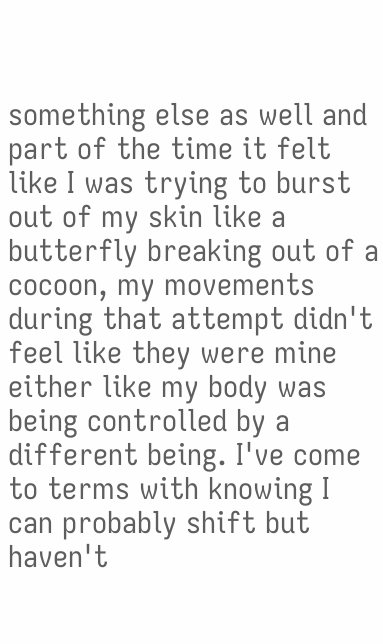something else as well and part of the time it felt like I was trying to burst out of my skin like a butterfly breaking out of a cocoon, my movements during that attempt didn't feel like they were mine either like my body was being controlled by a different being. I've come to terms with knowing I can probably shift but haven't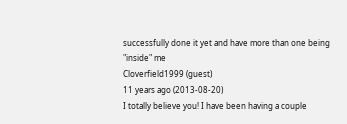successfully done it yet and have more than one being "inside" me
Cloverfield1999 (guest)
11 years ago (2013-08-20)
I totally believe you! I have been having a couple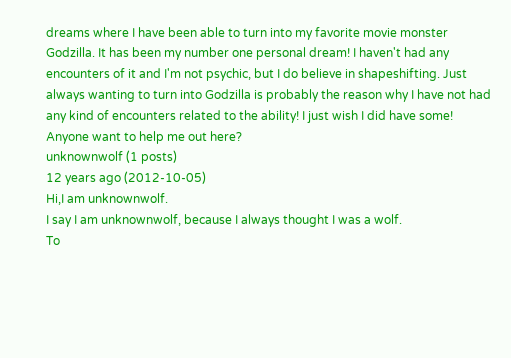dreams where I have been able to turn into my favorite movie monster Godzilla. It has been my number one personal dream! I haven't had any encounters of it and I'm not psychic, but I do believe in shapeshifting. Just always wanting to turn into Godzilla is probably the reason why I have not had any kind of encounters related to the ability! I just wish I did have some! Anyone want to help me out here?
unknownwolf (1 posts)
12 years ago (2012-10-05)
Hi,I am unknownwolf.
I say I am unknownwolf, because I always thought I was a wolf.
To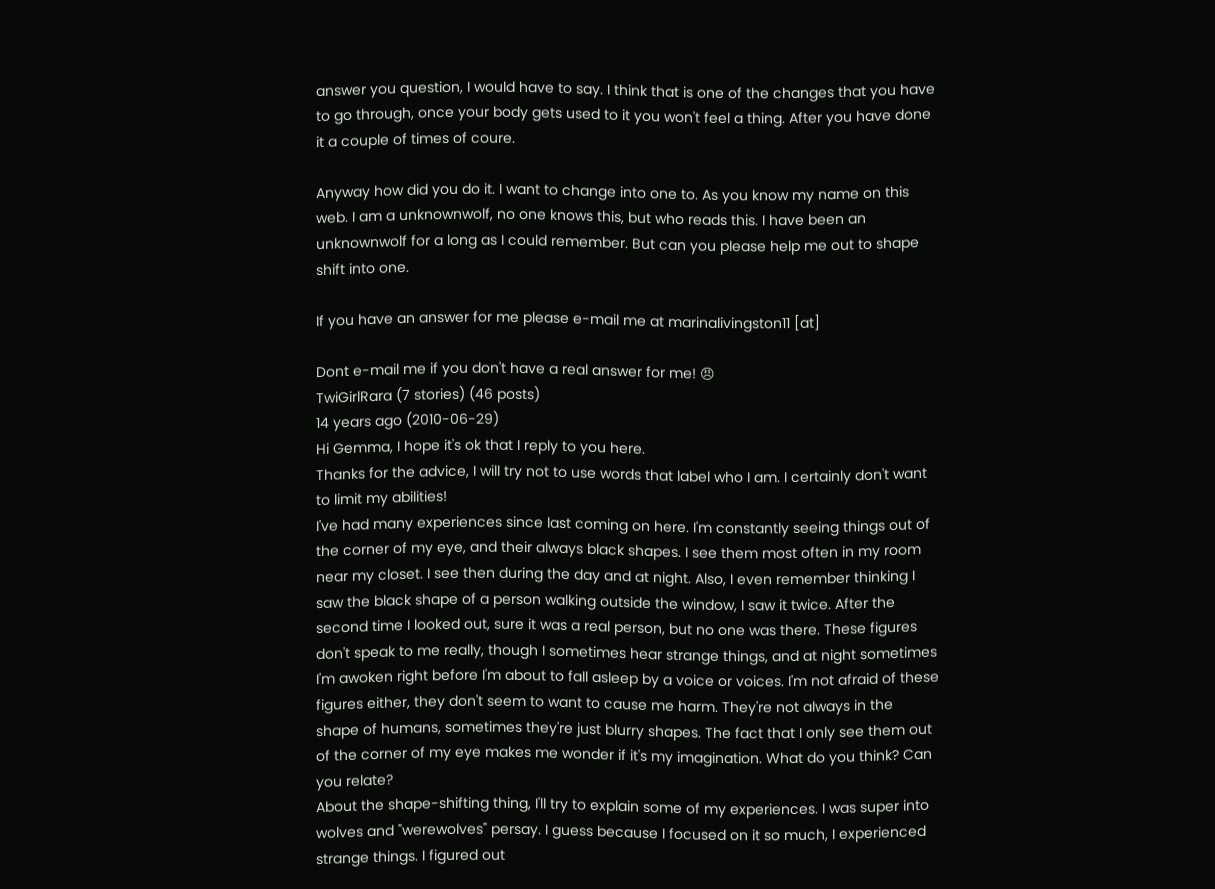answer you question, I would have to say. I think that is one of the changes that you have to go through, once your body gets used to it you won't feel a thing. After you have done it a couple of times of coure.

Anyway how did you do it. I want to change into one to. As you know my name on this web. I am a unknownwolf, no one knows this, but who reads this. I have been an unknownwolf for a long as I could remember. But can you please help me out to shape shift into one.

If you have an answer for me please e-mail me at marinalivingston11 [at]

Dont e-mail me if you don't have a real answer for me! 😠
TwiGirlRara (7 stories) (46 posts)
14 years ago (2010-06-29)
Hi Gemma, I hope it's ok that I reply to you here.
Thanks for the advice, I will try not to use words that label who I am. I certainly don't want to limit my abilities!
I've had many experiences since last coming on here. I'm constantly seeing things out of the corner of my eye, and their always black shapes. I see them most often in my room near my closet. I see then during the day and at night. Also, I even remember thinking I saw the black shape of a person walking outside the window, I saw it twice. After the second time I looked out, sure it was a real person, but no one was there. These figures don't speak to me really, though I sometimes hear strange things, and at night sometimes I'm awoken right before I'm about to fall asleep by a voice or voices. I'm not afraid of these figures either, they don't seem to want to cause me harm. They're not always in the shape of humans, sometimes they're just blurry shapes. The fact that I only see them out of the corner of my eye makes me wonder if it's my imagination. What do you think? Can you relate?
About the shape-shifting thing, I'll try to explain some of my experiences. I was super into wolves and "werewolves" persay. I guess because I focused on it so much, I experienced strange things. I figured out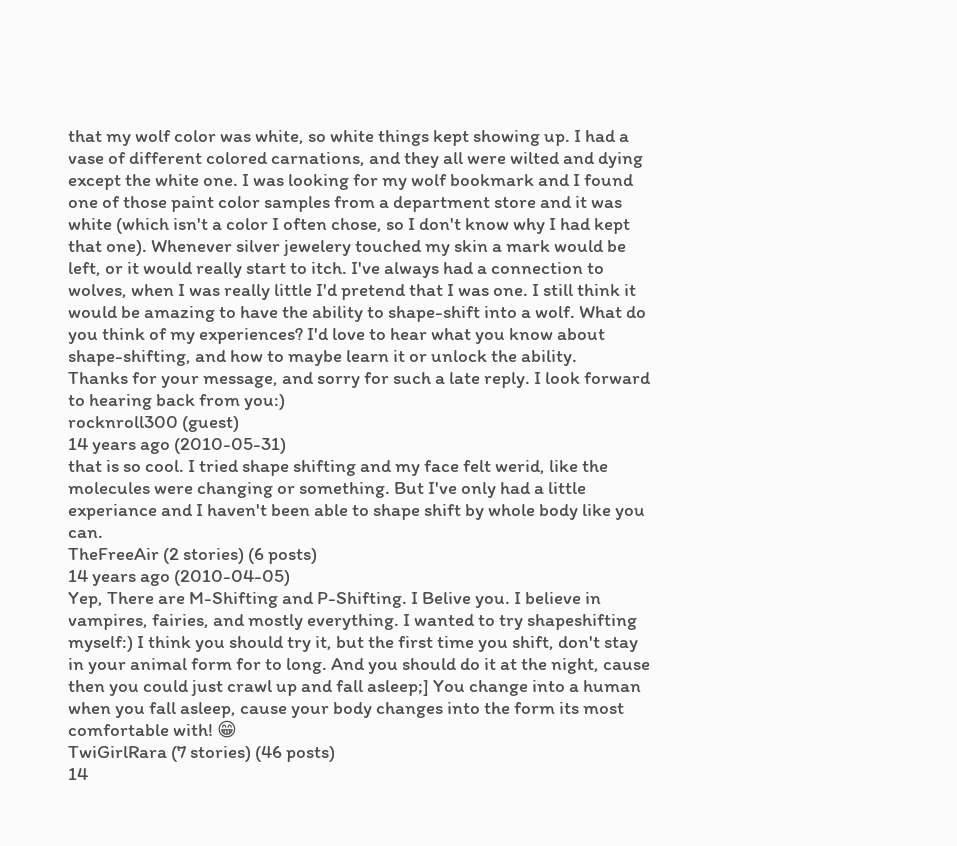that my wolf color was white, so white things kept showing up. I had a vase of different colored carnations, and they all were wilted and dying except the white one. I was looking for my wolf bookmark and I found one of those paint color samples from a department store and it was white (which isn't a color I often chose, so I don't know why I had kept that one). Whenever silver jewelery touched my skin a mark would be left, or it would really start to itch. I've always had a connection to wolves, when I was really little I'd pretend that I was one. I still think it would be amazing to have the ability to shape-shift into a wolf. What do you think of my experiences? I'd love to hear what you know about shape-shifting, and how to maybe learn it or unlock the ability.
Thanks for your message, and sorry for such a late reply. I look forward to hearing back from you:)
rocknroll300 (guest)
14 years ago (2010-05-31)
that is so cool. I tried shape shifting and my face felt werid, like the molecules were changing or something. But I've only had a little experiance and I haven't been able to shape shift by whole body like you can.
TheFreeAir (2 stories) (6 posts)
14 years ago (2010-04-05)
Yep, There are M-Shifting and P-Shifting. I Belive you. I believe in vampires, fairies, and mostly everything. I wanted to try shapeshifting myself:) I think you should try it, but the first time you shift, don't stay in your animal form for to long. And you should do it at the night, cause then you could just crawl up and fall asleep;] You change into a human when you fall asleep, cause your body changes into the form its most comfortable with! 😁
TwiGirlRara (7 stories) (46 posts)
14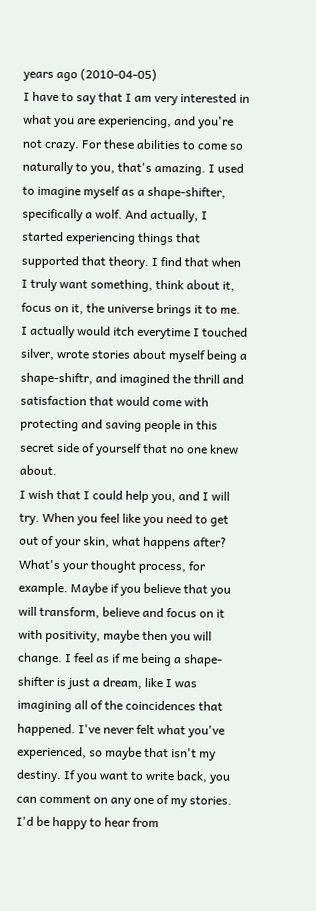years ago (2010-04-05)
I have to say that I am very interested in what you are experiencing, and you're not crazy. For these abilities to come so naturally to you, that's amazing. I used to imagine myself as a shape-shifter, specifically a wolf. And actually, I started experiencing things that supported that theory. I find that when I truly want something, think about it, focus on it, the universe brings it to me. I actually would itch everytime I touched silver, wrote stories about myself being a shape-shiftr, and imagined the thrill and satisfaction that would come with protecting and saving people in this secret side of yourself that no one knew about.
I wish that I could help you, and I will try. When you feel like you need to get out of your skin, what happens after? What's your thought process, for example. Maybe if you believe that you will transform, believe and focus on it with positivity, maybe then you will change. I feel as if me being a shape-shifter is just a dream, like I was imagining all of the coincidences that happened. I've never felt what you've experienced, so maybe that isn't my destiny. If you want to write back, you can comment on any one of my stories. I'd be happy to hear from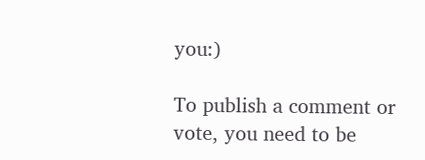you:)

To publish a comment or vote, you need to be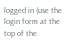logged in (use the login form at the top of the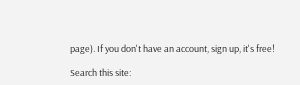page). If you don't have an account, sign up, it's free!

Search this site: